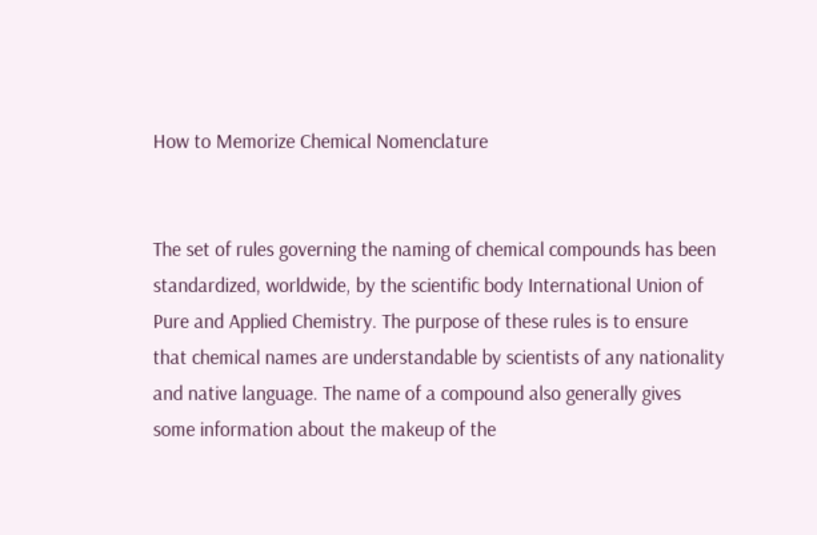How to Memorize Chemical Nomenclature


The set of rules governing the naming of chemical compounds has been standardized, worldwide, by the scientific body International Union of Pure and Applied Chemistry. The purpose of these rules is to ensure that chemical names are understandable by scientists of any nationality and native language. The name of a compound also generally gives some information about the makeup of the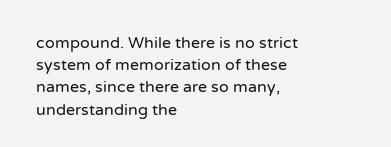compound. While there is no strict system of memorization of these names, since there are so many, understanding the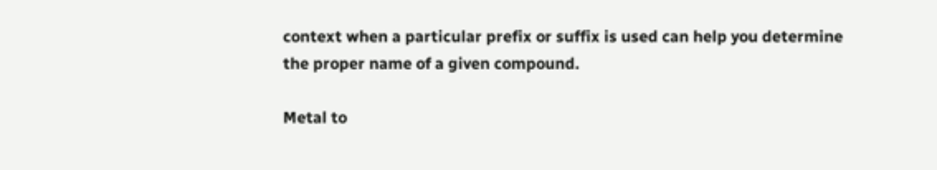context when a particular prefix or suffix is used can help you determine the proper name of a given compound.

Metal to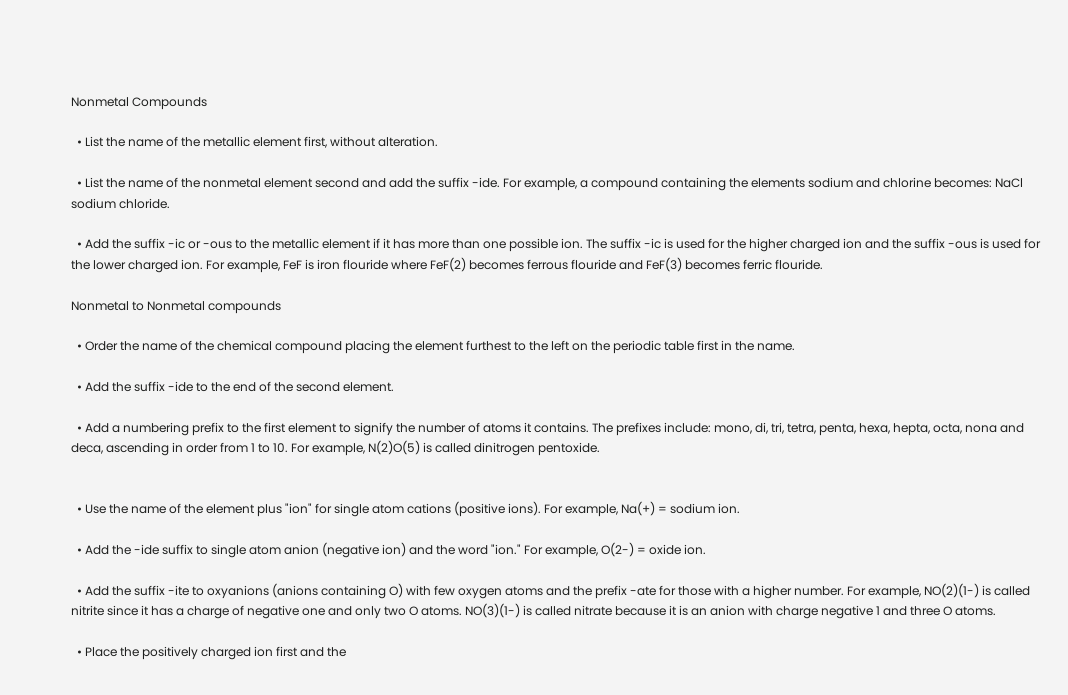Nonmetal Compounds

  • List the name of the metallic element first, without alteration.

  • List the name of the nonmetal element second and add the suffix -ide. For example, a compound containing the elements sodium and chlorine becomes: NaCl sodium chloride.

  • Add the suffix -ic or -ous to the metallic element if it has more than one possible ion. The suffix -ic is used for the higher charged ion and the suffix -ous is used for the lower charged ion. For example, FeF is iron flouride where FeF(2) becomes ferrous flouride and FeF(3) becomes ferric flouride.

Nonmetal to Nonmetal compounds

  • Order the name of the chemical compound placing the element furthest to the left on the periodic table first in the name.

  • Add the suffix -ide to the end of the second element.

  • Add a numbering prefix to the first element to signify the number of atoms it contains. The prefixes include: mono, di, tri, tetra, penta, hexa, hepta, octa, nona and deca, ascending in order from 1 to 10. For example, N(2)O(5) is called dinitrogen pentoxide.


  • Use the name of the element plus "ion" for single atom cations (positive ions). For example, Na(+) = sodium ion.

  • Add the -ide suffix to single atom anion (negative ion) and the word "ion." For example, O(2-) = oxide ion.

  • Add the suffix -ite to oxyanions (anions containing O) with few oxygen atoms and the prefix -ate for those with a higher number. For example, NO(2)(1-) is called nitrite since it has a charge of negative one and only two O atoms. NO(3)(1-) is called nitrate because it is an anion with charge negative 1 and three O atoms.

  • Place the positively charged ion first and the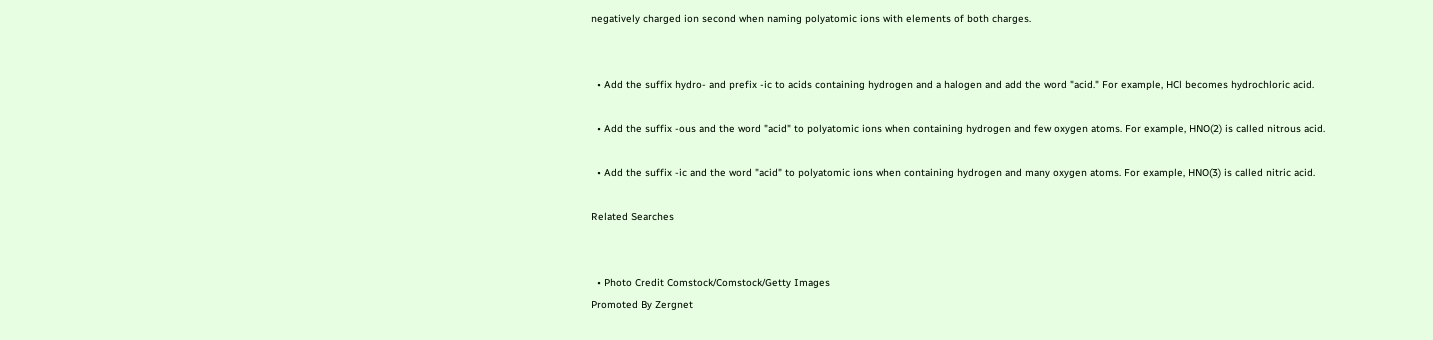negatively charged ion second when naming polyatomic ions with elements of both charges.


  • Add the suffix hydro- and prefix -ic to acids containing hydrogen and a halogen and add the word "acid." For example, HCl becomes hydrochloric acid.

  • Add the suffix -ous and the word "acid" to polyatomic ions when containing hydrogen and few oxygen atoms. For example, HNO(2) is called nitrous acid.

  • Add the suffix -ic and the word "acid" to polyatomic ions when containing hydrogen and many oxygen atoms. For example, HNO(3) is called nitric acid.

Related Searches


  • Photo Credit Comstock/Comstock/Getty Images
Promoted By Zergnet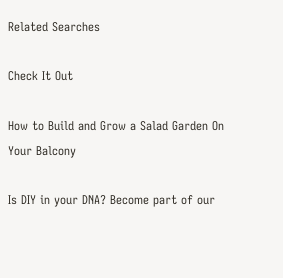Related Searches

Check It Out

How to Build and Grow a Salad Garden On Your Balcony

Is DIY in your DNA? Become part of our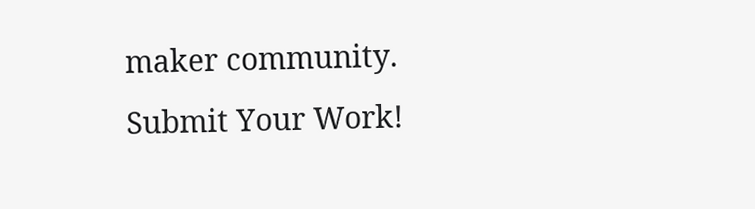maker community.
Submit Your Work!